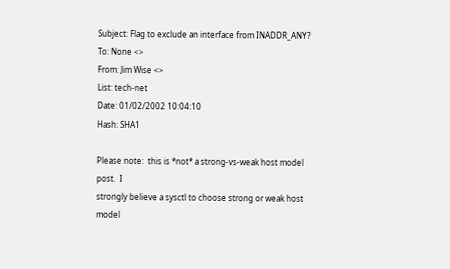Subject: Flag to exclude an interface from INADDR_ANY?
To: None <>
From: Jim Wise <>
List: tech-net
Date: 01/02/2002 10:04:10
Hash: SHA1

Please note:  this is *not* a strong-vs-weak host model post.  I
strongly believe a sysctl to choose strong or weak host model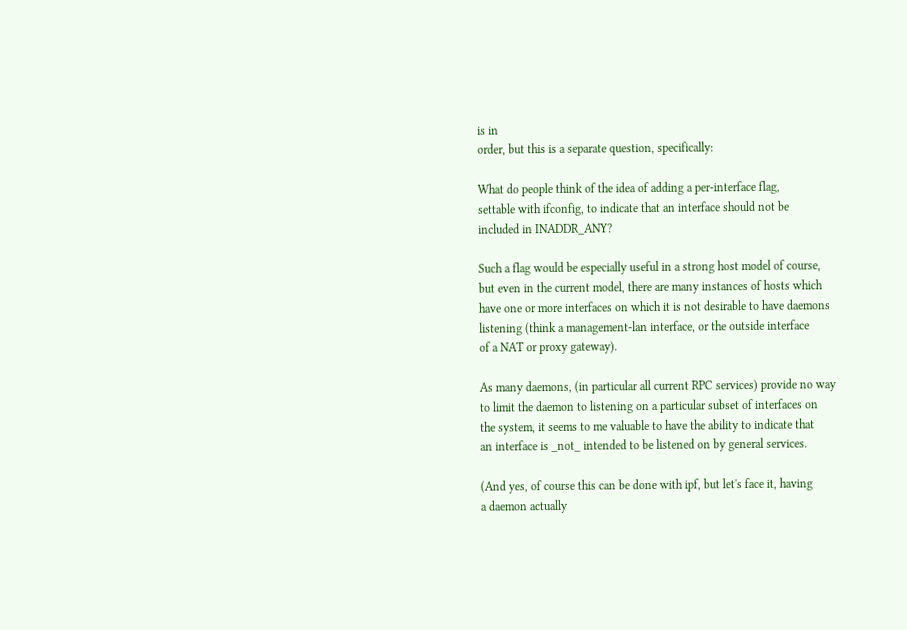is in
order, but this is a separate question, specifically:

What do people think of the idea of adding a per-interface flag,
settable with ifconfig, to indicate that an interface should not be
included in INADDR_ANY?

Such a flag would be especially useful in a strong host model of course,
but even in the current model, there are many instances of hosts which
have one or more interfaces on which it is not desirable to have daemons
listening (think a management-lan interface, or the outside interface
of a NAT or proxy gateway).

As many daemons, (in particular all current RPC services) provide no way
to limit the daemon to listening on a particular subset of interfaces on
the system, it seems to me valuable to have the ability to indicate that
an interface is _not_ intended to be listened on by general services.

(And yes, of course this can be done with ipf, but let's face it, having
a daemon actually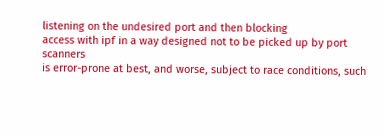listening on the undesired port and then blocking
access with ipf in a way designed not to be picked up by port scanners
is error-prone at best, and worse, subject to race conditions, such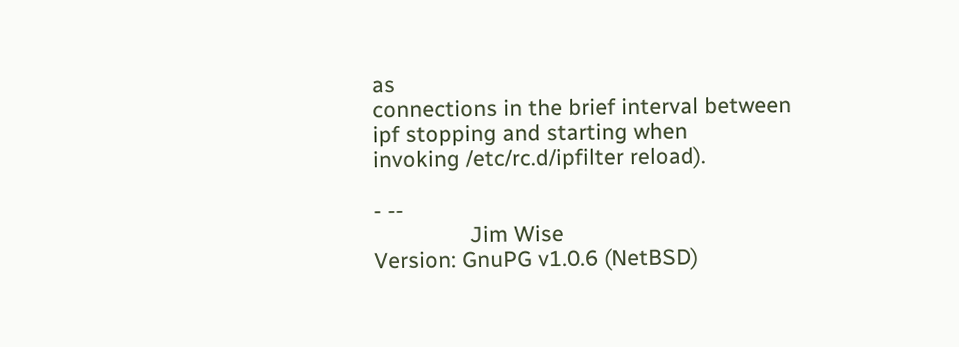as
connections in the brief interval between ipf stopping and starting when
invoking /etc/rc.d/ipfilter reload).

- --
                Jim Wise
Version: GnuPG v1.0.6 (NetBSD)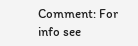Comment: For info see